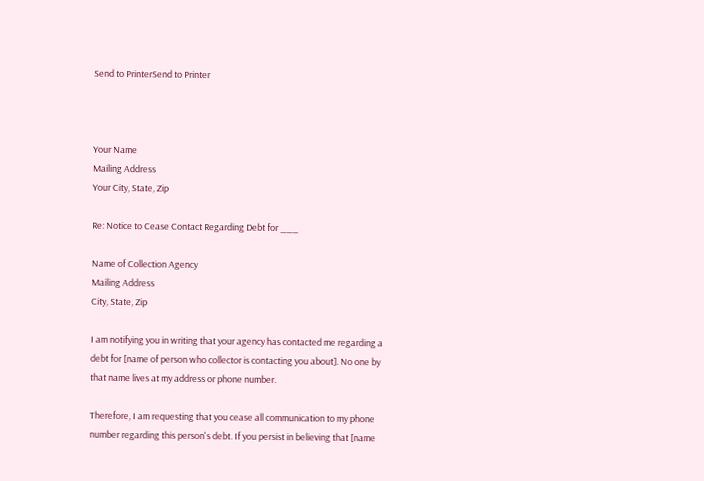Send to PrinterSend to Printer



Your Name
Mailing Address
Your City, State, Zip

Re: Notice to Cease Contact Regarding Debt for ___

Name of Collection Agency
Mailing Address
City, State, Zip

I am notifying you in writing that your agency has contacted me regarding a debt for [name of person who collector is contacting you about]. No one by that name lives at my address or phone number.

Therefore, I am requesting that you cease all communication to my phone number regarding this person's debt. If you persist in believing that [name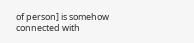of person] is somehow connected with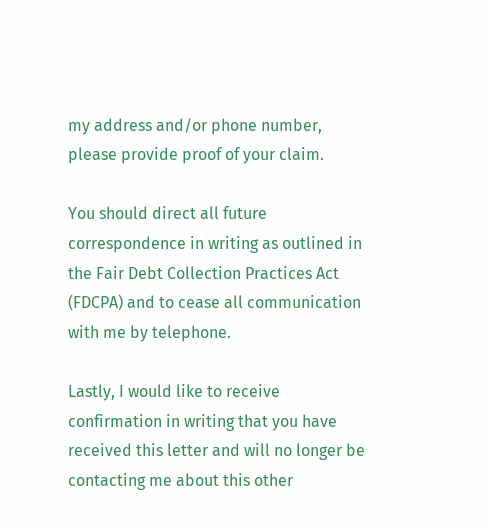my address and/or phone number, please provide proof of your claim.

You should direct all future correspondence in writing as outlined in the Fair Debt Collection Practices Act (FDCPA) and to cease all communication with me by telephone.

Lastly, I would like to receive confirmation in writing that you have received this letter and will no longer be contacting me about this other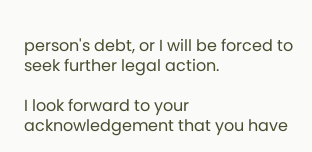person's debt, or I will be forced to seek further legal action.

I look forward to your acknowledgement that you have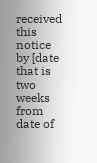received this notice by [date that is two weeks from date of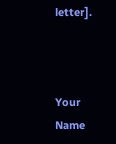letter].



Your Name